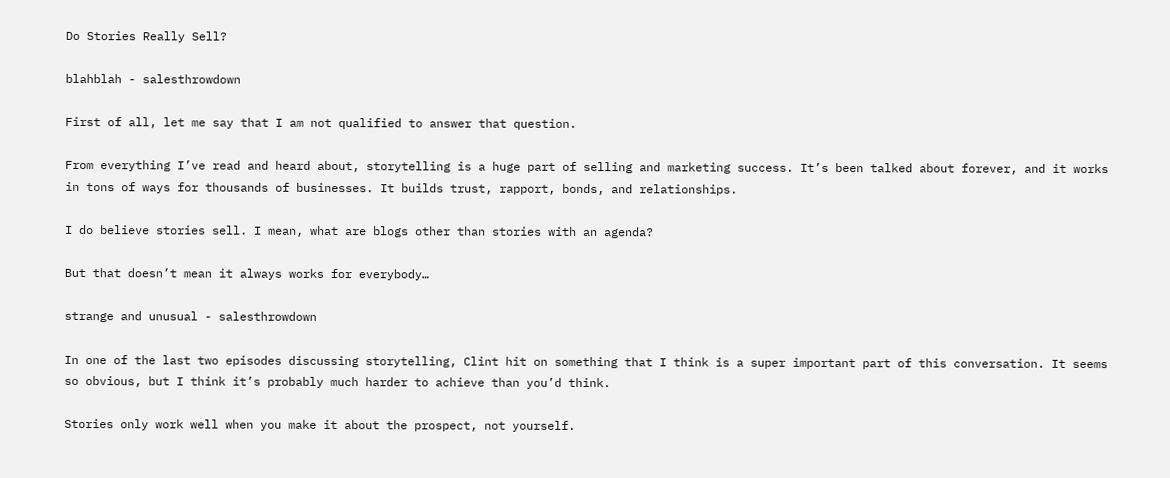Do Stories Really Sell?

blahblah - salesthrowdown

First of all, let me say that I am not qualified to answer that question.

From everything I’ve read and heard about, storytelling is a huge part of selling and marketing success. It’s been talked about forever, and it works in tons of ways for thousands of businesses. It builds trust, rapport, bonds, and relationships.

I do believe stories sell. I mean, what are blogs other than stories with an agenda?

But that doesn’t mean it always works for everybody…

strange and unusual - salesthrowdown

In one of the last two episodes discussing storytelling, Clint hit on something that I think is a super important part of this conversation. It seems so obvious, but I think it’s probably much harder to achieve than you’d think.

Stories only work well when you make it about the prospect, not yourself.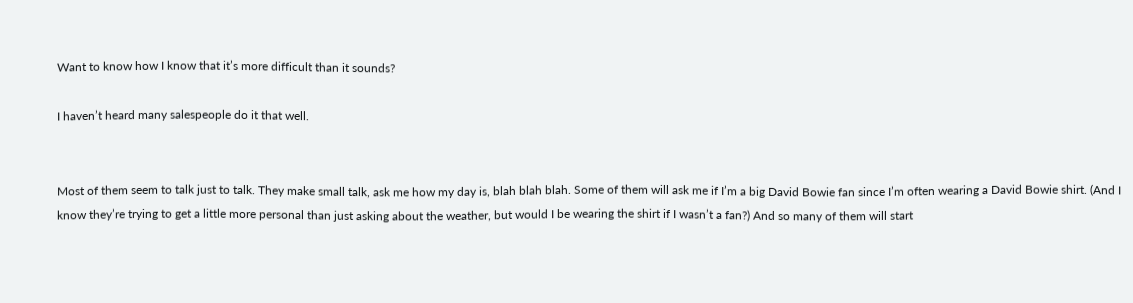Want to know how I know that it’s more difficult than it sounds?

I haven’t heard many salespeople do it that well.


Most of them seem to talk just to talk. They make small talk, ask me how my day is, blah blah blah. Some of them will ask me if I’m a big David Bowie fan since I’m often wearing a David Bowie shirt. (And I know they’re trying to get a little more personal than just asking about the weather, but would I be wearing the shirt if I wasn’t a fan?) And so many of them will start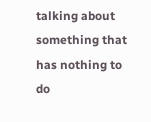talking about something that has nothing to do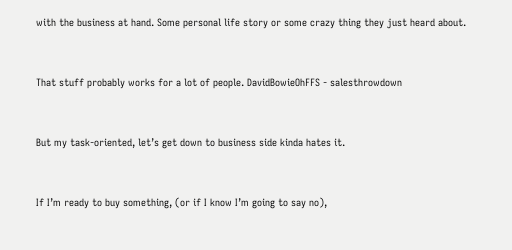with the business at hand. Some personal life story or some crazy thing they just heard about.


That stuff probably works for a lot of people. DavidBowieOhFFS - salesthrowdown


But my task-oriented, let’s get down to business side kinda hates it.


If I’m ready to buy something, (or if I know I’m going to say no),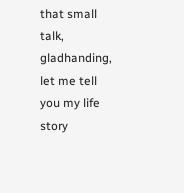that small talk, gladhanding, let me tell you my life story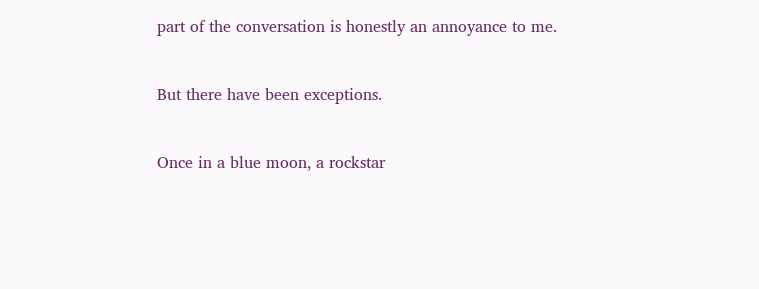part of the conversation is honestly an annoyance to me.


But there have been exceptions.


Once in a blue moon, a rockstar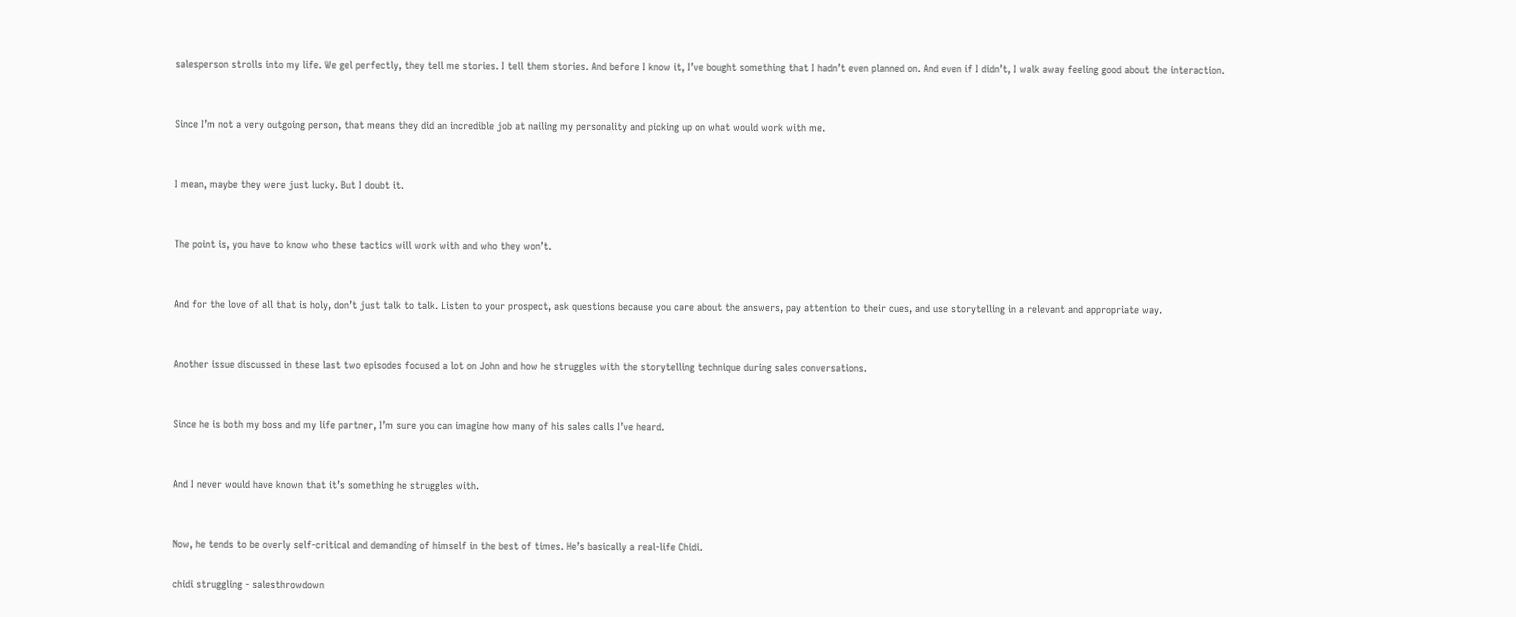salesperson strolls into my life. We gel perfectly, they tell me stories. I tell them stories. And before I know it, I’ve bought something that I hadn’t even planned on. And even if I didn’t, I walk away feeling good about the interaction.


Since I’m not a very outgoing person, that means they did an incredible job at nailing my personality and picking up on what would work with me.


I mean, maybe they were just lucky. But I doubt it.


The point is, you have to know who these tactics will work with and who they won’t.


And for the love of all that is holy, don’t just talk to talk. Listen to your prospect, ask questions because you care about the answers, pay attention to their cues, and use storytelling in a relevant and appropriate way.


Another issue discussed in these last two episodes focused a lot on John and how he struggles with the storytelling technique during sales conversations.


Since he is both my boss and my life partner, I’m sure you can imagine how many of his sales calls I’ve heard.


And I never would have known that it’s something he struggles with.


Now, he tends to be overly self-critical and demanding of himself in the best of times. He’s basically a real-life Chidi.

chidi struggling - salesthrowdown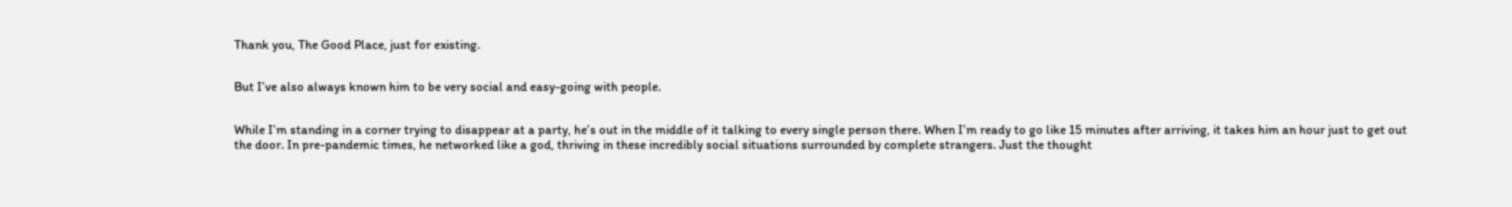Thank you, The Good Place, just for existing.


But I’ve also always known him to be very social and easy-going with people.


While I’m standing in a corner trying to disappear at a party, he’s out in the middle of it talking to every single person there. When I’m ready to go like 15 minutes after arriving, it takes him an hour just to get out the door. In pre-pandemic times, he networked like a god, thriving in these incredibly social situations surrounded by complete strangers. Just the thought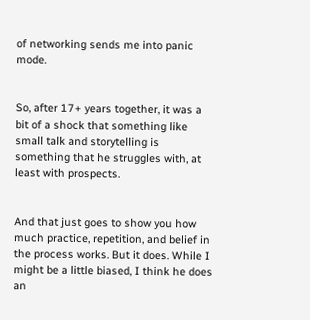of networking sends me into panic mode.


So, after 17+ years together, it was a bit of a shock that something like small talk and storytelling is something that he struggles with, at least with prospects.


And that just goes to show you how much practice, repetition, and belief in the process works. But it does. While I might be a little biased, I think he does an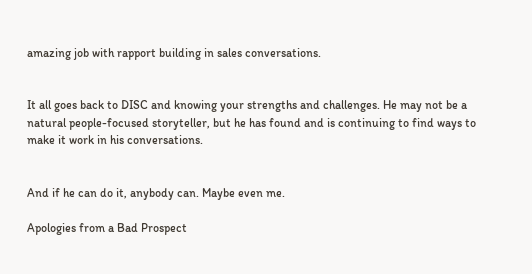amazing job with rapport building in sales conversations.


It all goes back to DISC and knowing your strengths and challenges. He may not be a natural people-focused storyteller, but he has found and is continuing to find ways to make it work in his conversations.


And if he can do it, anybody can. Maybe even me.

Apologies from a Bad Prospect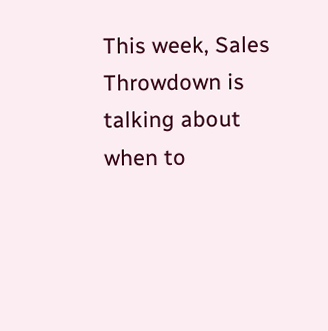This week, Sales Throwdown is talking about when to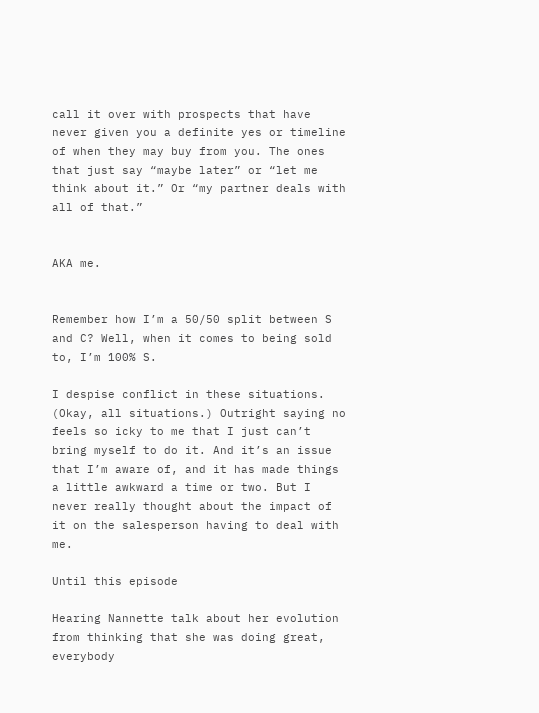call it over with prospects that have never given you a definite yes or timeline of when they may buy from you. The ones that just say “maybe later” or “let me think about it.” Or “my partner deals with all of that.”


AKA me.


Remember how I’m a 50/50 split between S and C? Well, when it comes to being sold to, I’m 100% S.

I despise conflict in these situations. (Okay, all situations.) Outright saying no feels so icky to me that I just can’t bring myself to do it. And it’s an issue that I’m aware of, and it has made things a little awkward a time or two. But I never really thought about the impact of it on the salesperson having to deal with me.

Until this episode

Hearing Nannette talk about her evolution from thinking that she was doing great, everybody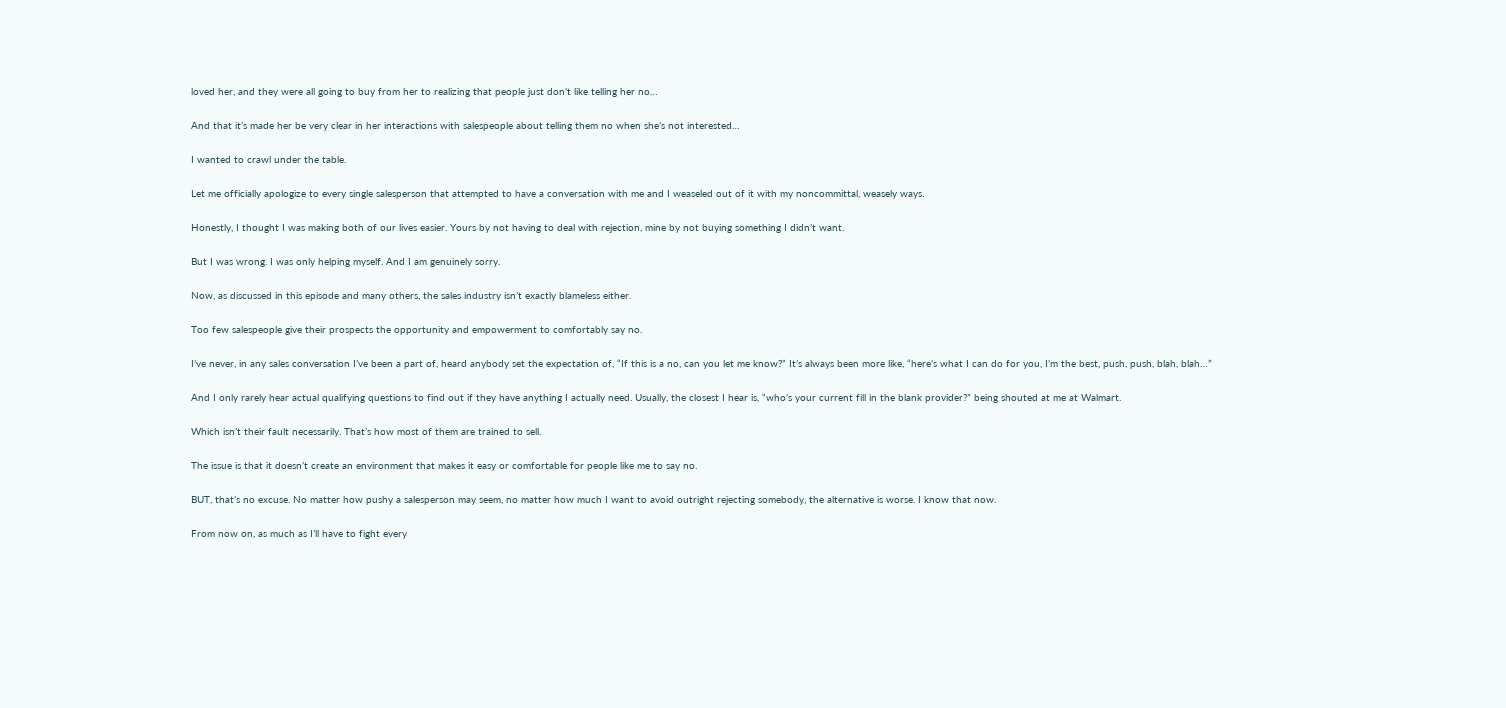loved her, and they were all going to buy from her to realizing that people just don’t like telling her no…

And that it’s made her be very clear in her interactions with salespeople about telling them no when she’s not interested…

I wanted to crawl under the table.

Let me officially apologize to every single salesperson that attempted to have a conversation with me and I weaseled out of it with my noncommittal, weasely ways.

Honestly, I thought I was making both of our lives easier. Yours by not having to deal with rejection, mine by not buying something I didn’t want.

But I was wrong. I was only helping myself. And I am genuinely sorry.

Now, as discussed in this episode and many others, the sales industry isn’t exactly blameless either.

Too few salespeople give their prospects the opportunity and empowerment to comfortably say no.

I’ve never, in any sales conversation I’ve been a part of, heard anybody set the expectation of, “If this is a no, can you let me know?” It’s always been more like, “here’s what I can do for you, I’m the best, push, push, blah, blah…”

And I only rarely hear actual qualifying questions to find out if they have anything I actually need. Usually, the closest I hear is, “who’s your current fill in the blank provider?” being shouted at me at Walmart.

Which isn’t their fault necessarily. That’s how most of them are trained to sell.

The issue is that it doesn’t create an environment that makes it easy or comfortable for people like me to say no.

BUT, that’s no excuse. No matter how pushy a salesperson may seem, no matter how much I want to avoid outright rejecting somebody, the alternative is worse. I know that now.

From now on, as much as I’ll have to fight every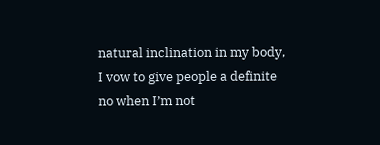natural inclination in my body, I vow to give people a definite no when I’m not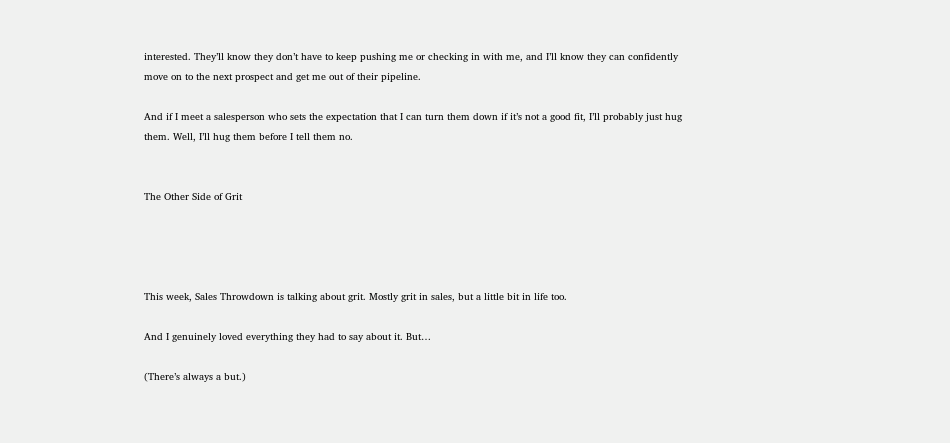interested. They’ll know they don’t have to keep pushing me or checking in with me, and I’ll know they can confidently move on to the next prospect and get me out of their pipeline.

And if I meet a salesperson who sets the expectation that I can turn them down if it’s not a good fit, I’ll probably just hug them. Well, I’ll hug them before I tell them no.


The Other Side of Grit




This week, Sales Throwdown is talking about grit. Mostly grit in sales, but a little bit in life too.

And I genuinely loved everything they had to say about it. But…

(There’s always a but.)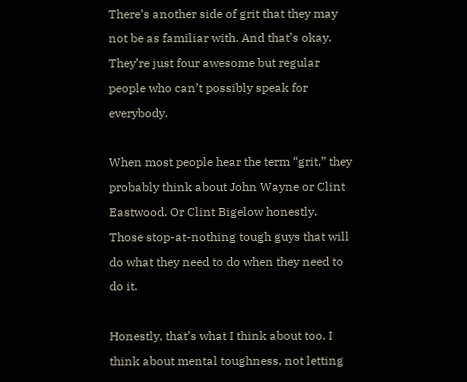There’s another side of grit that they may not be as familiar with. And that’s okay. They’re just four awesome but regular people who can’t possibly speak for everybody.

When most people hear the term “grit,” they probably think about John Wayne or Clint Eastwood. Or Clint Bigelow honestly. Those stop-at-nothing tough guys that will do what they need to do when they need to do it.

Honestly, that’s what I think about too. I think about mental toughness, not letting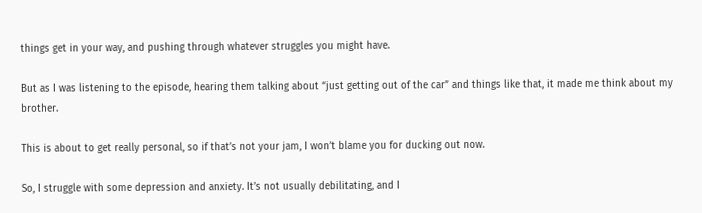things get in your way, and pushing through whatever struggles you might have.

But as I was listening to the episode, hearing them talking about “just getting out of the car” and things like that, it made me think about my brother.

This is about to get really personal, so if that’s not your jam, I won’t blame you for ducking out now.

So, I struggle with some depression and anxiety. It’s not usually debilitating, and I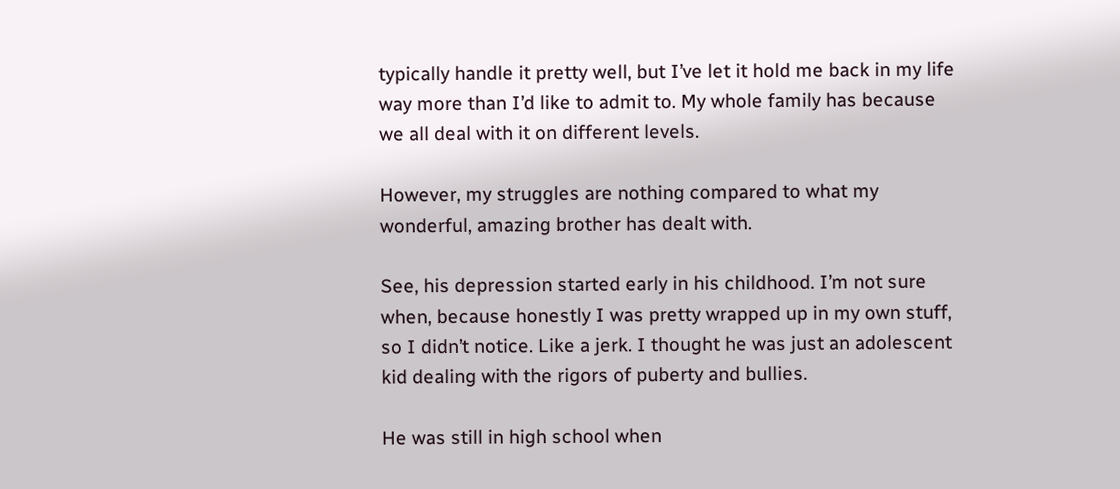typically handle it pretty well, but I’ve let it hold me back in my life way more than I’d like to admit to. My whole family has because we all deal with it on different levels.

However, my struggles are nothing compared to what my wonderful, amazing brother has dealt with.

See, his depression started early in his childhood. I’m not sure when, because honestly I was pretty wrapped up in my own stuff, so I didn’t notice. Like a jerk. I thought he was just an adolescent kid dealing with the rigors of puberty and bullies.

He was still in high school when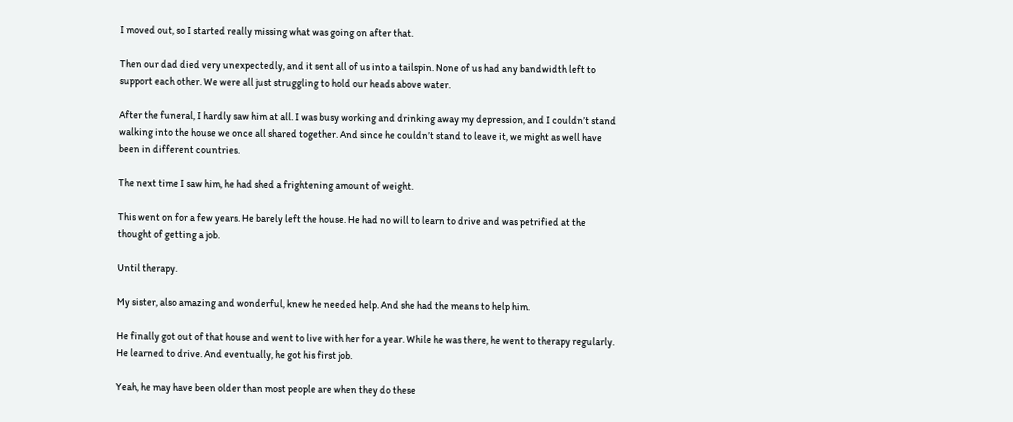I moved out, so I started really missing what was going on after that.

Then our dad died very unexpectedly, and it sent all of us into a tailspin. None of us had any bandwidth left to support each other. We were all just struggling to hold our heads above water.

After the funeral, I hardly saw him at all. I was busy working and drinking away my depression, and I couldn’t stand walking into the house we once all shared together. And since he couldn’t stand to leave it, we might as well have been in different countries.

The next time I saw him, he had shed a frightening amount of weight.

This went on for a few years. He barely left the house. He had no will to learn to drive and was petrified at the thought of getting a job.

Until therapy.

My sister, also amazing and wonderful, knew he needed help. And she had the means to help him.

He finally got out of that house and went to live with her for a year. While he was there, he went to therapy regularly. He learned to drive. And eventually, he got his first job.

Yeah, he may have been older than most people are when they do these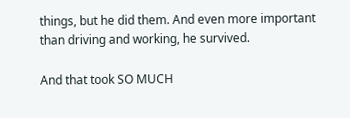things, but he did them. And even more important than driving and working, he survived.

And that took SO MUCH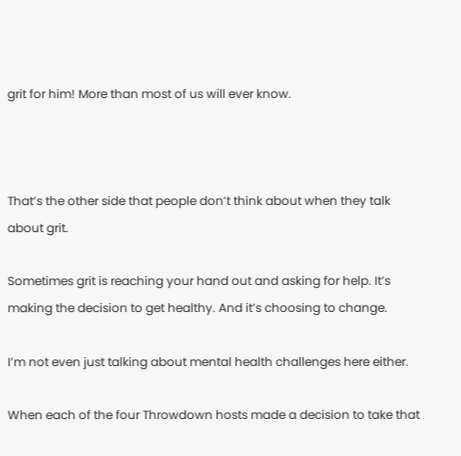grit for him! More than most of us will ever know.



That’s the other side that people don’t think about when they talk about grit.

Sometimes grit is reaching your hand out and asking for help. It’s making the decision to get healthy. And it’s choosing to change.

I’m not even just talking about mental health challenges here either.

When each of the four Throwdown hosts made a decision to take that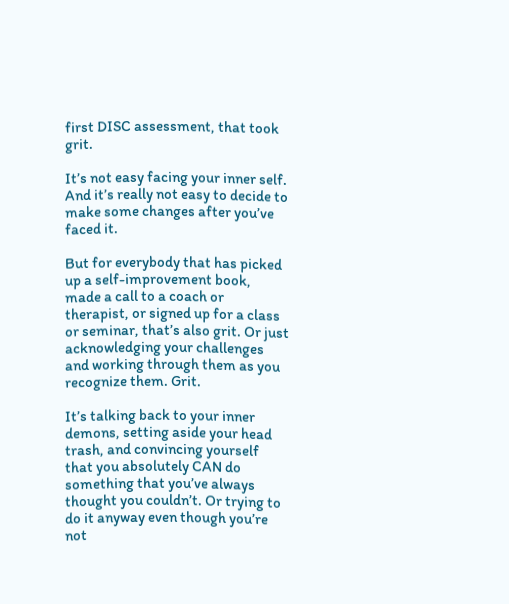first DISC assessment, that took grit.

It’s not easy facing your inner self.  And it’s really not easy to decide to make some changes after you’ve faced it.

But for everybody that has picked up a self-improvement book, made a call to a coach or therapist, or signed up for a class or seminar, that’s also grit. Or just acknowledging your challenges and working through them as you recognize them. Grit.

It’s talking back to your inner demons, setting aside your head trash, and convincing yourself that you absolutely CAN do something that you’ve always thought you couldn’t. Or trying to do it anyway even though you’re not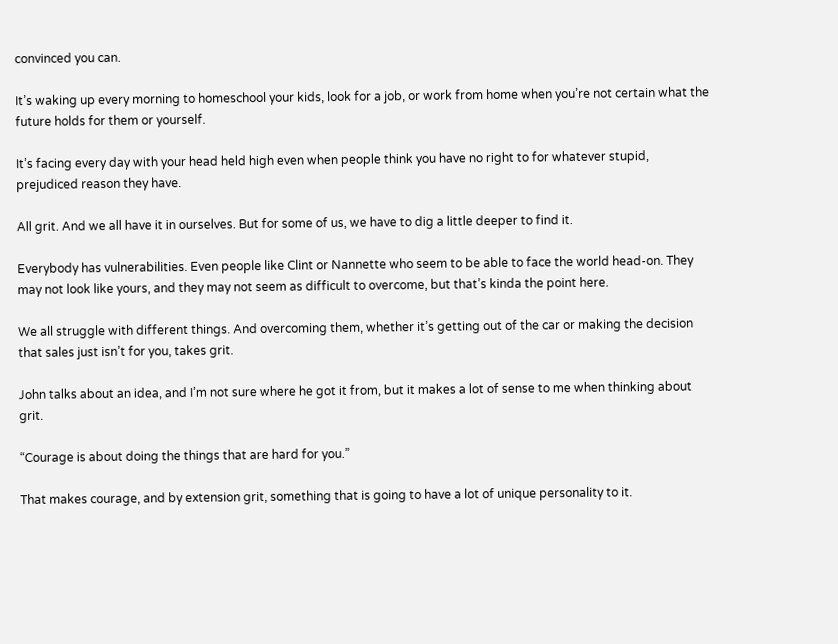convinced you can.

It’s waking up every morning to homeschool your kids, look for a job, or work from home when you’re not certain what the future holds for them or yourself.

It’s facing every day with your head held high even when people think you have no right to for whatever stupid, prejudiced reason they have.

All grit. And we all have it in ourselves. But for some of us, we have to dig a little deeper to find it.

Everybody has vulnerabilities. Even people like Clint or Nannette who seem to be able to face the world head-on. They may not look like yours, and they may not seem as difficult to overcome, but that’s kinda the point here.

We all struggle with different things. And overcoming them, whether it’s getting out of the car or making the decision that sales just isn’t for you, takes grit.

John talks about an idea, and I’m not sure where he got it from, but it makes a lot of sense to me when thinking about grit.

“Courage is about doing the things that are hard for you.”

That makes courage, and by extension grit, something that is going to have a lot of unique personality to it.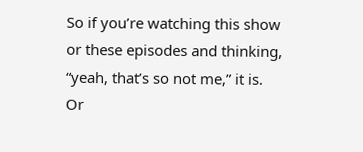So if you’re watching this show or these episodes and thinking, “yeah, that’s so not me,” it is. Or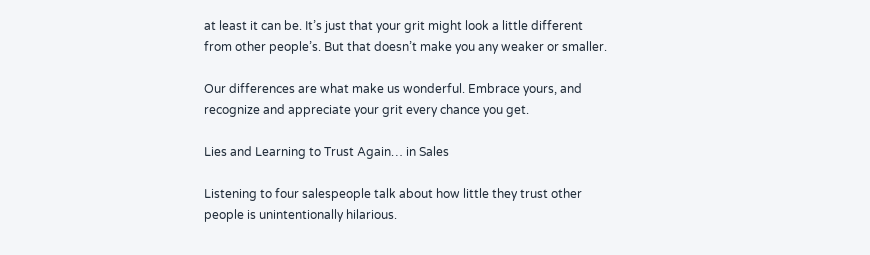at least it can be. It’s just that your grit might look a little different from other people’s. But that doesn’t make you any weaker or smaller.

Our differences are what make us wonderful. Embrace yours, and recognize and appreciate your grit every chance you get.

Lies and Learning to Trust Again… in Sales

Listening to four salespeople talk about how little they trust other people is unintentionally hilarious.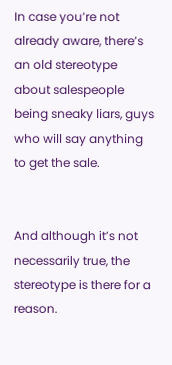In case you’re not already aware, there’s an old stereotype about salespeople being sneaky liars, guys who will say anything to get the sale.


And although it’s not necessarily true, the stereotype is there for a reason.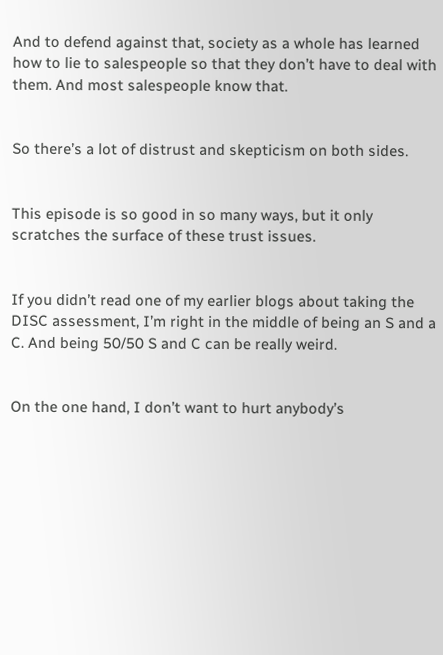And to defend against that, society as a whole has learned how to lie to salespeople so that they don’t have to deal with them. And most salespeople know that.


So there’s a lot of distrust and skepticism on both sides.


This episode is so good in so many ways, but it only scratches the surface of these trust issues.


If you didn’t read one of my earlier blogs about taking the DISC assessment, I’m right in the middle of being an S and a C. And being 50/50 S and C can be really weird.


On the one hand, I don’t want to hurt anybody’s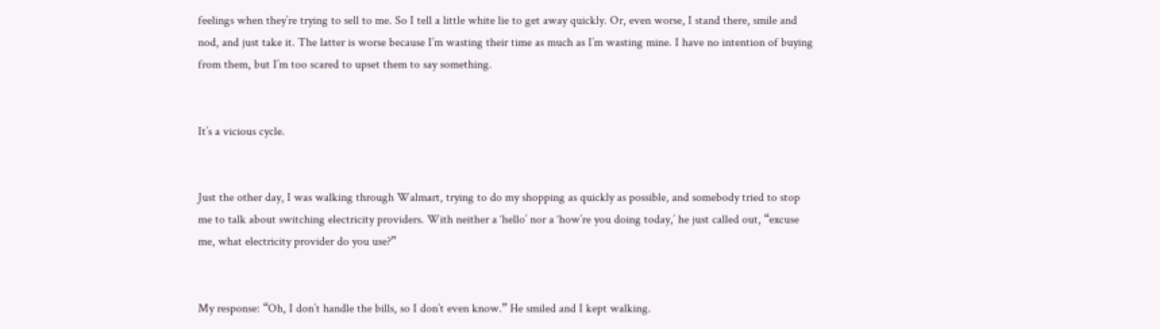feelings when they’re trying to sell to me. So I tell a little white lie to get away quickly. Or, even worse, I stand there, smile and nod, and just take it. The latter is worse because I’m wasting their time as much as I’m wasting mine. I have no intention of buying from them, but I’m too scared to upset them to say something.


It’s a vicious cycle.


Just the other day, I was walking through Walmart, trying to do my shopping as quickly as possible, and somebody tried to stop me to talk about switching electricity providers. With neither a ‘hello’ nor a ‘how’re you doing today,’ he just called out, “excuse me, what electricity provider do you use?”


My response: “Oh, I don’t handle the bills, so I don’t even know.” He smiled and I kept walking.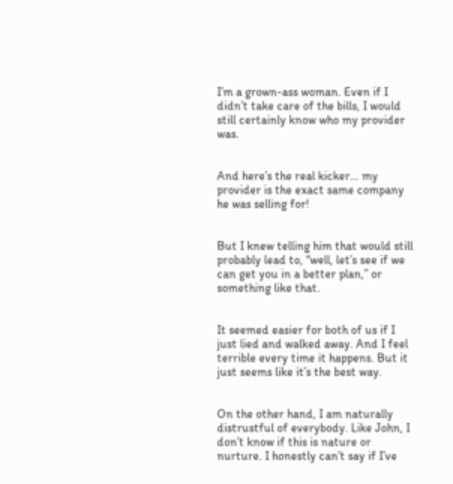I’m a grown-ass woman. Even if I didn’t take care of the bills, I would still certainly know who my provider was.


And here’s the real kicker… my provider is the exact same company he was selling for!


But I knew telling him that would still probably lead to, “well, let’s see if we can get you in a better plan,” or something like that.


It seemed easier for both of us if I just lied and walked away. And I feel terrible every time it happens. But it just seems like it’s the best way.


On the other hand, I am naturally distrustful of everybody. Like John, I don’t know if this is nature or nurture. I honestly can’t say if I’ve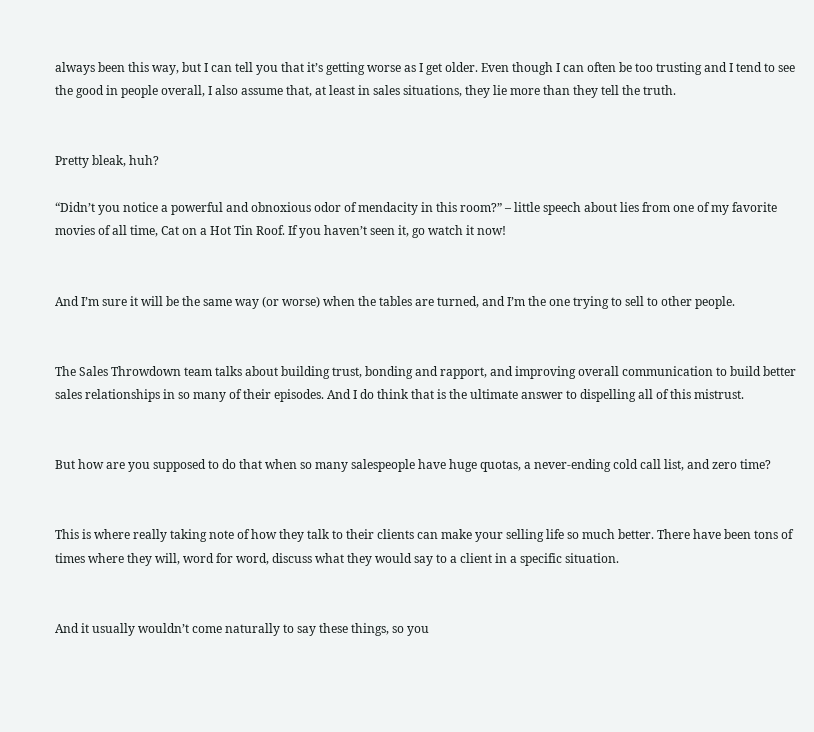always been this way, but I can tell you that it’s getting worse as I get older. Even though I can often be too trusting and I tend to see the good in people overall, I also assume that, at least in sales situations, they lie more than they tell the truth.


Pretty bleak, huh?

“Didn’t you notice a powerful and obnoxious odor of mendacity in this room?” – little speech about lies from one of my favorite movies of all time, Cat on a Hot Tin Roof. If you haven’t seen it, go watch it now!


And I’m sure it will be the same way (or worse) when the tables are turned, and I’m the one trying to sell to other people.


The Sales Throwdown team talks about building trust, bonding and rapport, and improving overall communication to build better sales relationships in so many of their episodes. And I do think that is the ultimate answer to dispelling all of this mistrust.


But how are you supposed to do that when so many salespeople have huge quotas, a never-ending cold call list, and zero time?


This is where really taking note of how they talk to their clients can make your selling life so much better. There have been tons of times where they will, word for word, discuss what they would say to a client in a specific situation.


And it usually wouldn’t come naturally to say these things, so you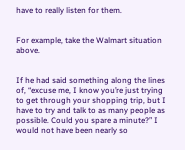have to really listen for them.


For example, take the Walmart situation above.


If he had said something along the lines of, “excuse me, I know you’re just trying to get through your shopping trip, but I have to try and talk to as many people as possible. Could you spare a minute?” I would not have been nearly so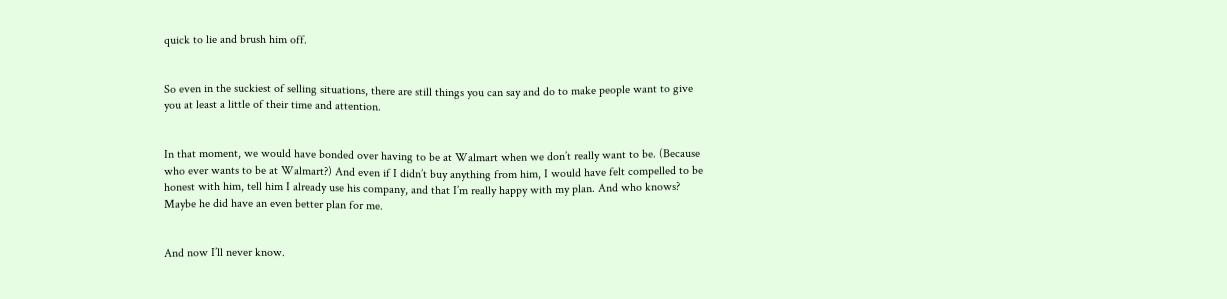quick to lie and brush him off.


So even in the suckiest of selling situations, there are still things you can say and do to make people want to give you at least a little of their time and attention.


In that moment, we would have bonded over having to be at Walmart when we don’t really want to be. (Because who ever wants to be at Walmart?) And even if I didn’t buy anything from him, I would have felt compelled to be honest with him, tell him I already use his company, and that I’m really happy with my plan. And who knows? Maybe he did have an even better plan for me.


And now I’ll never know.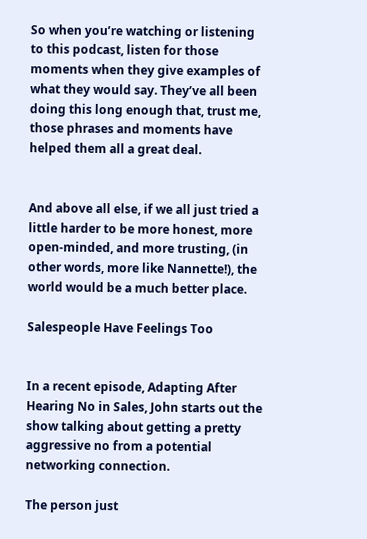So when you’re watching or listening to this podcast, listen for those moments when they give examples of what they would say. They’ve all been doing this long enough that, trust me, those phrases and moments have helped them all a great deal.


And above all else, if we all just tried a little harder to be more honest, more open-minded, and more trusting, (in other words, more like Nannette!), the world would be a much better place.

Salespeople Have Feelings Too


In a recent episode, Adapting After Hearing No in Sales, John starts out the show talking about getting a pretty aggressive no from a potential networking connection.

The person just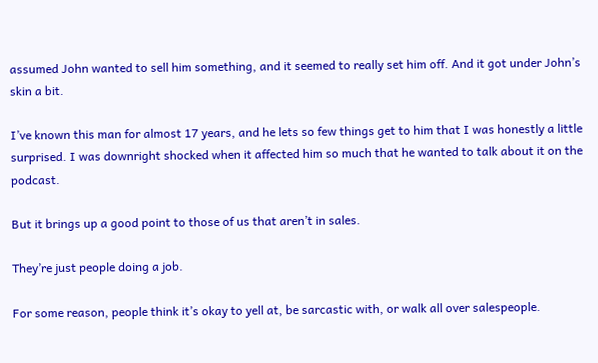assumed John wanted to sell him something, and it seemed to really set him off. And it got under John’s skin a bit.

I’ve known this man for almost 17 years, and he lets so few things get to him that I was honestly a little surprised. I was downright shocked when it affected him so much that he wanted to talk about it on the podcast.

But it brings up a good point to those of us that aren’t in sales.

They’re just people doing a job.

For some reason, people think it’s okay to yell at, be sarcastic with, or walk all over salespeople.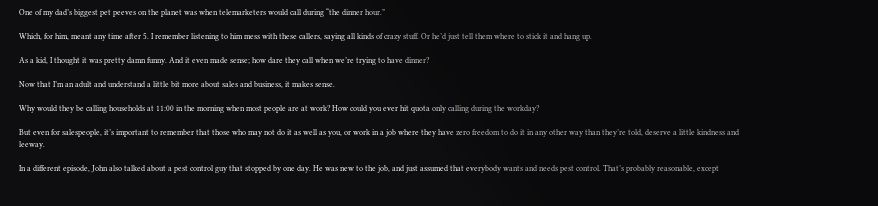One of my dad’s biggest pet peeves on the planet was when telemarketers would call during “the dinner hour.”

Which, for him, meant any time after 5. I remember listening to him mess with these callers, saying all kinds of crazy stuff. Or he’d just tell them where to stick it and hang up.

As a kid, I thought it was pretty damn funny. And it even made sense; how dare they call when we’re trying to have dinner?

Now that I’m an adult and understand a little bit more about sales and business, it makes sense.

Why would they be calling households at 11:00 in the morning when most people are at work? How could you ever hit quota only calling during the workday?

But even for salespeople, it’s important to remember that those who may not do it as well as you, or work in a job where they have zero freedom to do it in any other way than they’re told, deserve a little kindness and leeway.

In a different episode, John also talked about a pest control guy that stopped by one day. He was new to the job, and just assumed that everybody wants and needs pest control. That’s probably reasonable, except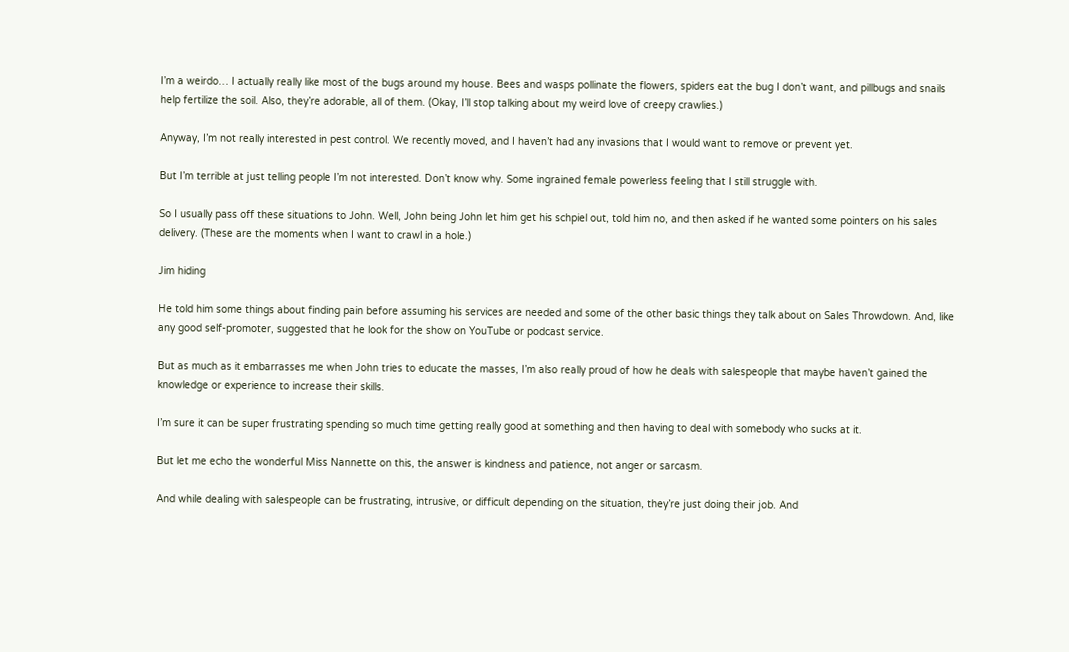I’m a weirdo… I actually really like most of the bugs around my house. Bees and wasps pollinate the flowers, spiders eat the bug I don’t want, and pillbugs and snails help fertilize the soil. Also, they’re adorable, all of them. (Okay, I’ll stop talking about my weird love of creepy crawlies.)

Anyway, I’m not really interested in pest control. We recently moved, and I haven’t had any invasions that I would want to remove or prevent yet.

But I’m terrible at just telling people I’m not interested. Don’t know why. Some ingrained female powerless feeling that I still struggle with.

So I usually pass off these situations to John. Well, John being John let him get his schpiel out, told him no, and then asked if he wanted some pointers on his sales delivery. (These are the moments when I want to crawl in a hole.)

Jim hiding

He told him some things about finding pain before assuming his services are needed and some of the other basic things they talk about on Sales Throwdown. And, like any good self-promoter, suggested that he look for the show on YouTube or podcast service.

But as much as it embarrasses me when John tries to educate the masses, I’m also really proud of how he deals with salespeople that maybe haven’t gained the knowledge or experience to increase their skills.

I’m sure it can be super frustrating spending so much time getting really good at something and then having to deal with somebody who sucks at it.

But let me echo the wonderful Miss Nannette on this, the answer is kindness and patience, not anger or sarcasm.

And while dealing with salespeople can be frustrating, intrusive, or difficult depending on the situation, they’re just doing their job. And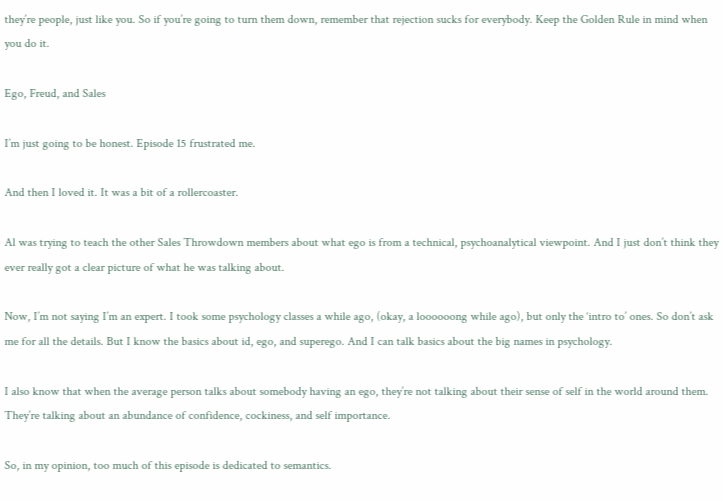they’re people, just like you. So if you’re going to turn them down, remember that rejection sucks for everybody. Keep the Golden Rule in mind when you do it.

Ego, Freud, and Sales

I’m just going to be honest. Episode 15 frustrated me.

And then I loved it. It was a bit of a rollercoaster.

Al was trying to teach the other Sales Throwdown members about what ego is from a technical, psychoanalytical viewpoint. And I just don’t think they ever really got a clear picture of what he was talking about.

Now, I’m not saying I’m an expert. I took some psychology classes a while ago, (okay, a loooooong while ago), but only the ‘intro to’ ones. So don’t ask me for all the details. But I know the basics about id, ego, and superego. And I can talk basics about the big names in psychology.

I also know that when the average person talks about somebody having an ego, they’re not talking about their sense of self in the world around them. They’re talking about an abundance of confidence, cockiness, and self importance.

So, in my opinion, too much of this episode is dedicated to semantics.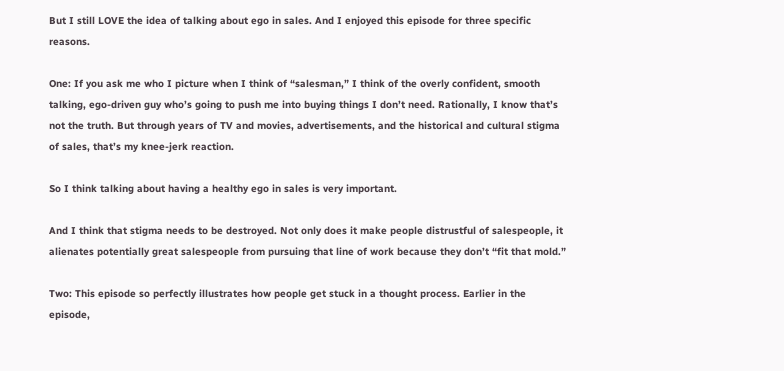But I still LOVE the idea of talking about ego in sales. And I enjoyed this episode for three specific reasons.

One: If you ask me who I picture when I think of “salesman,” I think of the overly confident, smooth talking, ego-driven guy who’s going to push me into buying things I don’t need. Rationally, I know that’s not the truth. But through years of TV and movies, advertisements, and the historical and cultural stigma of sales, that’s my knee-jerk reaction.

So I think talking about having a healthy ego in sales is very important.

And I think that stigma needs to be destroyed. Not only does it make people distrustful of salespeople, it alienates potentially great salespeople from pursuing that line of work because they don’t “fit that mold.”

Two: This episode so perfectly illustrates how people get stuck in a thought process. Earlier in the episode,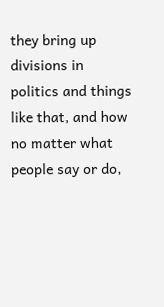they bring up divisions in politics and things like that, and how no matter what people say or do,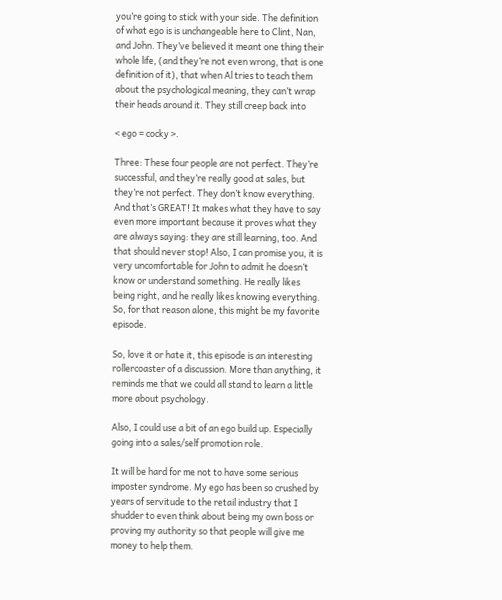you’re going to stick with your side. The definition of what ego is is unchangeable here to Clint, Nan, and John. They’ve believed it meant one thing their whole life, (and they’re not even wrong, that is one definition of it), that when Al tries to teach them about the psychological meaning, they can’t wrap their heads around it. They still creep back into

< ego = cocky >.

Three: These four people are not perfect. They’re successful, and they’re really good at sales, but they’re not perfect. They don’t know everything. And that’s GREAT! It makes what they have to say even more important because it proves what they are always saying: they are still learning, too. And that should never stop! Also, I can promise you, it is very uncomfortable for John to admit he doesn’t know or understand something. He really likes being right, and he really likes knowing everything. So, for that reason alone, this might be my favorite episode.

So, love it or hate it, this episode is an interesting rollercoaster of a discussion. More than anything, it reminds me that we could all stand to learn a little more about psychology.

Also, I could use a bit of an ego build up. Especially going into a sales/self promotion role.

It will be hard for me not to have some serious imposter syndrome. My ego has been so crushed by years of servitude to the retail industry that I shudder to even think about being my own boss or proving my authority so that people will give me money to help them.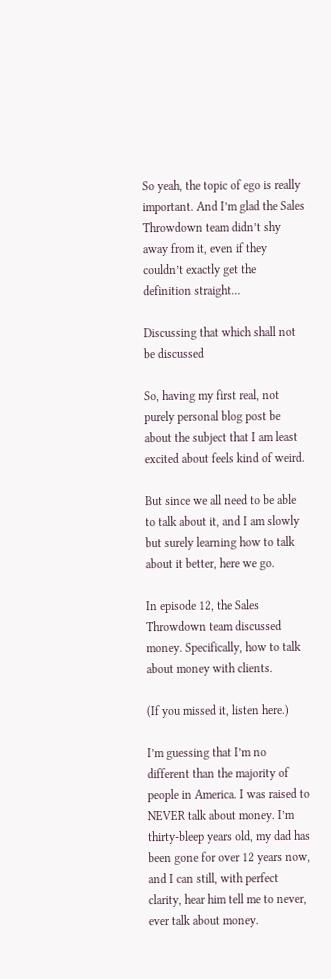So yeah, the topic of ego is really important. And I’m glad the Sales Throwdown team didn’t shy away from it, even if they couldn’t exactly get the definition straight…

Discussing that which shall not be discussed

So, having my first real, not purely personal blog post be about the subject that I am least excited about feels kind of weird.

But since we all need to be able to talk about it, and I am slowly but surely learning how to talk about it better, here we go.

In episode 12, the Sales Throwdown team discussed money. Specifically, how to talk about money with clients.

(If you missed it, listen here.)

I’m guessing that I’m no different than the majority of people in America. I was raised to NEVER talk about money. I’m thirty-bleep years old, my dad has been gone for over 12 years now, and I can still, with perfect clarity, hear him tell me to never, ever talk about money.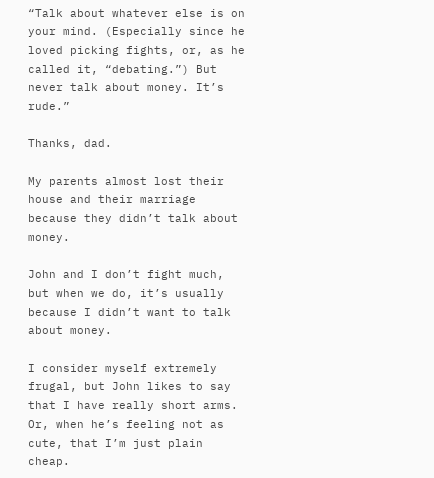“Talk about whatever else is on your mind. (Especially since he loved picking fights, or, as he called it, “debating.”) But never talk about money. It’s rude.”

Thanks, dad.

My parents almost lost their house and their marriage because they didn’t talk about money.

John and I don’t fight much, but when we do, it’s usually because I didn’t want to talk about money.

I consider myself extremely frugal, but John likes to say that I have really short arms. Or, when he’s feeling not as cute, that I’m just plain cheap.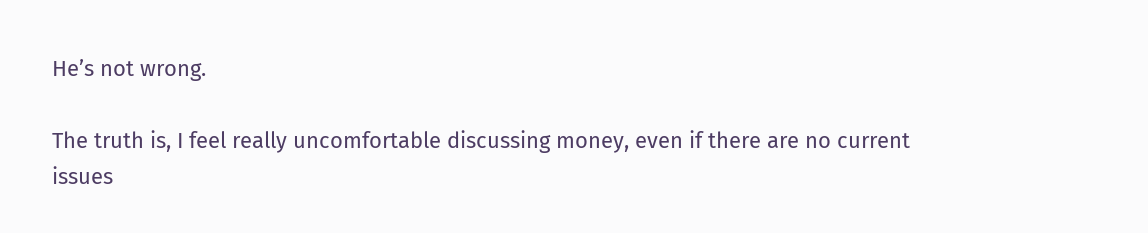He’s not wrong.

The truth is, I feel really uncomfortable discussing money, even if there are no current issues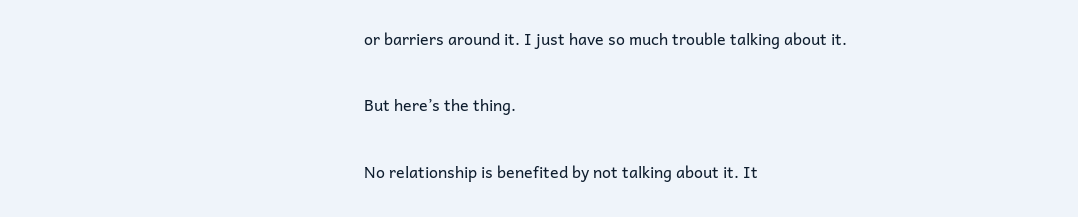or barriers around it. I just have so much trouble talking about it.

But here’s the thing.

No relationship is benefited by not talking about it. It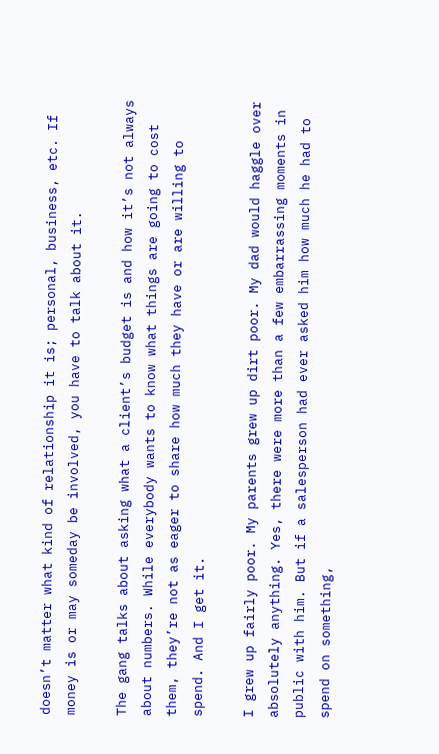doesn’t matter what kind of relationship it is; personal, business, etc. If money is or may someday be involved, you have to talk about it.

The gang talks about asking what a client’s budget is and how it’s not always about numbers. While everybody wants to know what things are going to cost them, they’re not as eager to share how much they have or are willing to spend. And I get it.

I grew up fairly poor. My parents grew up dirt poor. My dad would haggle over absolutely anything. Yes, there were more than a few embarrassing moments in public with him. But if a salesperson had ever asked him how much he had to spend on something,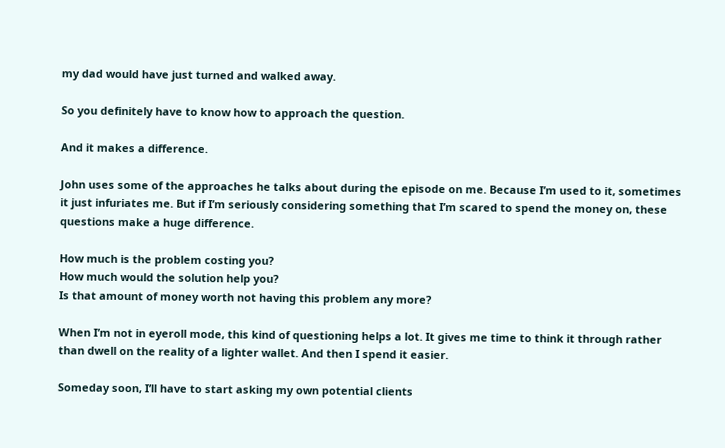my dad would have just turned and walked away.

So you definitely have to know how to approach the question.

And it makes a difference.

John uses some of the approaches he talks about during the episode on me. Because I’m used to it, sometimes it just infuriates me. But if I’m seriously considering something that I’m scared to spend the money on, these questions make a huge difference.

How much is the problem costing you?
How much would the solution help you?
Is that amount of money worth not having this problem any more?

When I’m not in eyeroll mode, this kind of questioning helps a lot. It gives me time to think it through rather than dwell on the reality of a lighter wallet. And then I spend it easier.

Someday soon, I’ll have to start asking my own potential clients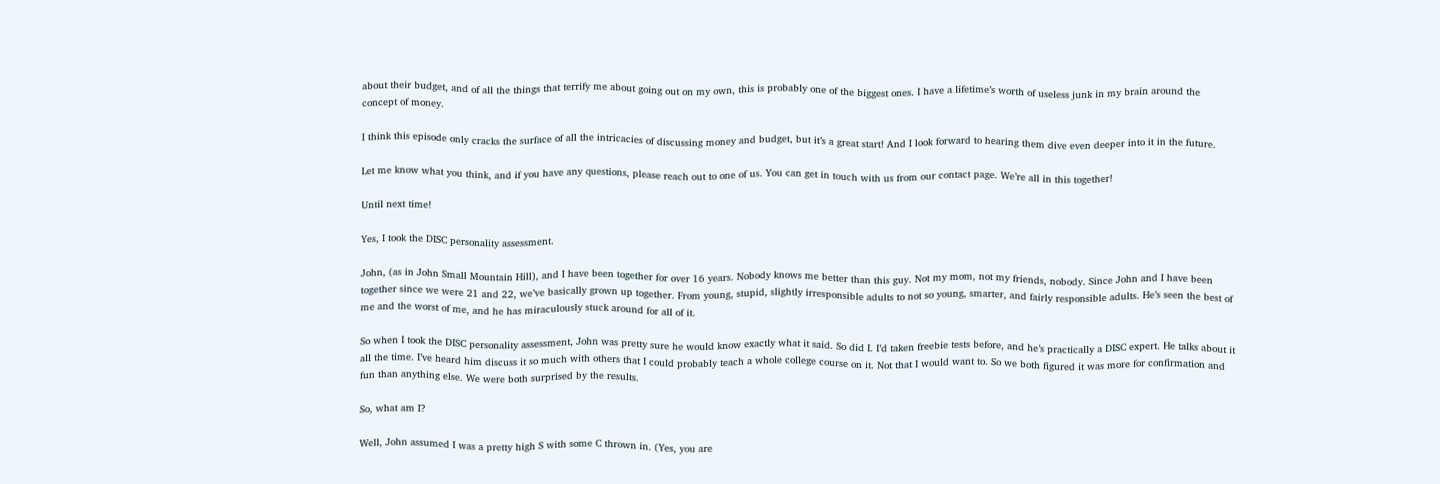about their budget, and of all the things that terrify me about going out on my own, this is probably one of the biggest ones. I have a lifetime’s worth of useless junk in my brain around the concept of money.

I think this episode only cracks the surface of all the intricacies of discussing money and budget, but it’s a great start! And I look forward to hearing them dive even deeper into it in the future.

Let me know what you think, and if you have any questions, please reach out to one of us. You can get in touch with us from our contact page. We’re all in this together!

Until next time!

Yes, I took the DISC personality assessment.

John, (as in John Small Mountain Hill), and I have been together for over 16 years. Nobody knows me better than this guy. Not my mom, not my friends, nobody. Since John and I have been together since we were 21 and 22, we’ve basically grown up together. From young, stupid, slightly irresponsible adults to not so young, smarter, and fairly responsible adults. He’s seen the best of me and the worst of me, and he has miraculously stuck around for all of it.

So when I took the DISC personality assessment, John was pretty sure he would know exactly what it said. So did I. I’d taken freebie tests before, and he’s practically a DISC expert. He talks about it all the time. I’ve heard him discuss it so much with others that I could probably teach a whole college course on it. Not that I would want to. So we both figured it was more for confirmation and fun than anything else. We were both surprised by the results.

So, what am I?

Well, John assumed I was a pretty high S with some C thrown in. (Yes, you are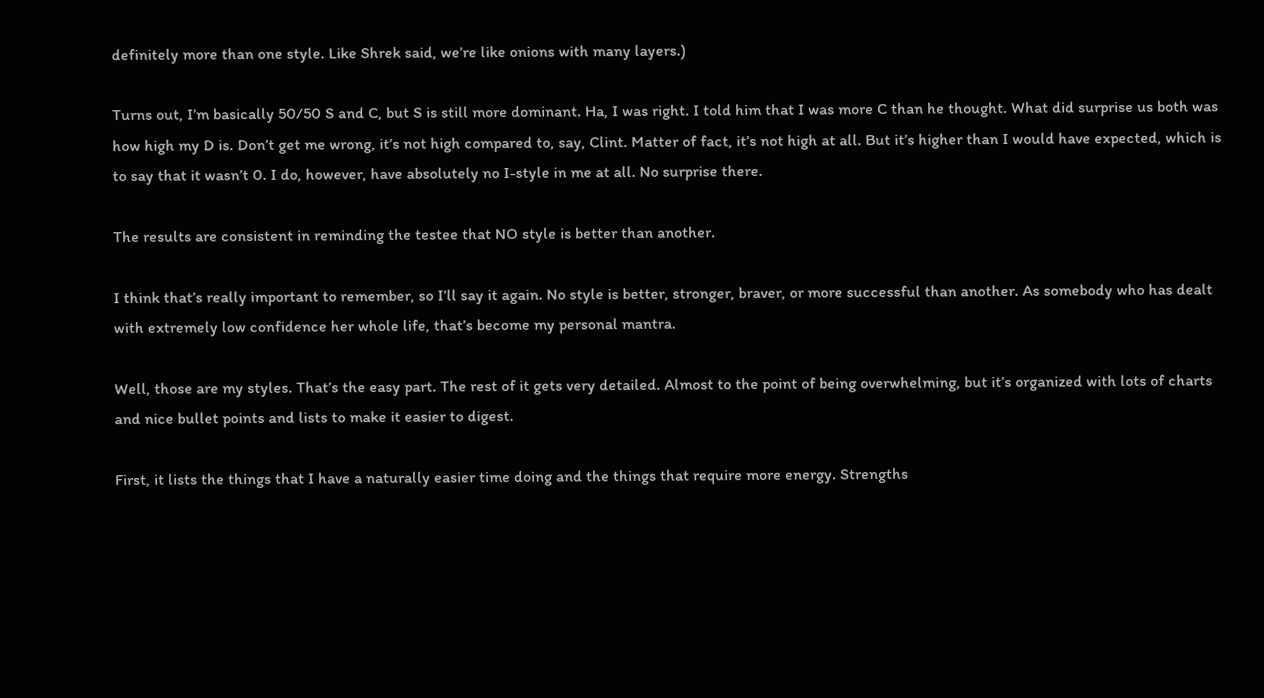definitely more than one style. Like Shrek said, we’re like onions with many layers.)

Turns out, I’m basically 50/50 S and C, but S is still more dominant. Ha, I was right. I told him that I was more C than he thought. What did surprise us both was how high my D is. Don’t get me wrong, it’s not high compared to, say, Clint. Matter of fact, it’s not high at all. But it’s higher than I would have expected, which is to say that it wasn’t 0. I do, however, have absolutely no I-style in me at all. No surprise there.

The results are consistent in reminding the testee that NO style is better than another.

I think that’s really important to remember, so I’ll say it again. No style is better, stronger, braver, or more successful than another. As somebody who has dealt with extremely low confidence her whole life, that’s become my personal mantra.

Well, those are my styles. That’s the easy part. The rest of it gets very detailed. Almost to the point of being overwhelming, but it’s organized with lots of charts and nice bullet points and lists to make it easier to digest.

First, it lists the things that I have a naturally easier time doing and the things that require more energy. Strengths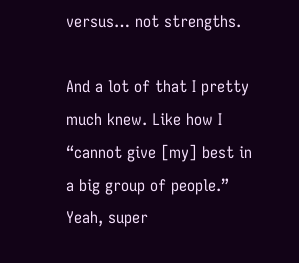versus… not strengths.

And a lot of that I pretty much knew. Like how I “cannot give [my] best in a big group of people.” Yeah, super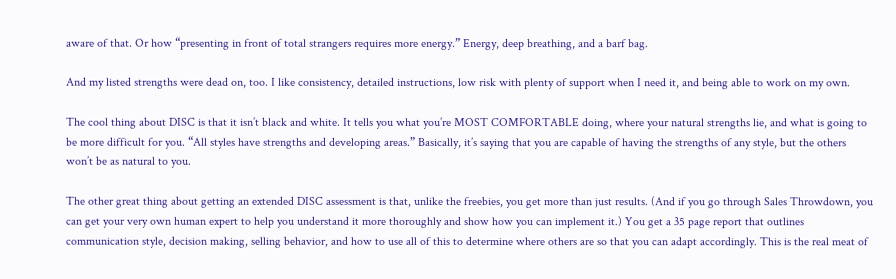aware of that. Or how “presenting in front of total strangers requires more energy.” Energy, deep breathing, and a barf bag.

And my listed strengths were dead on, too. I like consistency, detailed instructions, low risk with plenty of support when I need it, and being able to work on my own.

The cool thing about DISC is that it isn’t black and white. It tells you what you’re MOST COMFORTABLE doing, where your natural strengths lie, and what is going to be more difficult for you. “All styles have strengths and developing areas.” Basically, it’s saying that you are capable of having the strengths of any style, but the others won’t be as natural to you.

The other great thing about getting an extended DISC assessment is that, unlike the freebies, you get more than just results. (And if you go through Sales Throwdown, you can get your very own human expert to help you understand it more thoroughly and show how you can implement it.) You get a 35 page report that outlines communication style, decision making, selling behavior, and how to use all of this to determine where others are so that you can adapt accordingly. This is the real meat of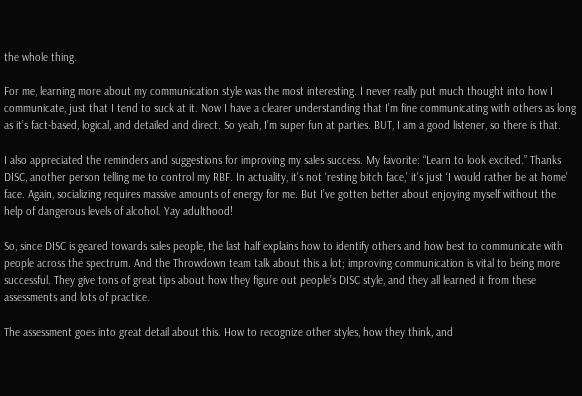the whole thing.

For me, learning more about my communication style was the most interesting. I never really put much thought into how I communicate, just that I tend to suck at it. Now I have a clearer understanding that I’m fine communicating with others as long as it’s fact-based, logical, and detailed and direct. So yeah, I’m super fun at parties. BUT, I am a good listener, so there is that.

I also appreciated the reminders and suggestions for improving my sales success. My favorite: “Learn to look excited.” Thanks DISC, another person telling me to control my RBF. In actuality, it’s not ‘resting bitch face,’ it’s just ‘I would rather be at home’ face. Again, socializing requires massive amounts of energy for me. But I’ve gotten better about enjoying myself without the help of dangerous levels of alcohol. Yay adulthood!

So, since DISC is geared towards sales people, the last half explains how to identify others and how best to communicate with people across the spectrum. And the Throwdown team talk about this a lot; improving communication is vital to being more successful. They give tons of great tips about how they figure out people’s DISC style, and they all learned it from these assessments and lots of practice.

The assessment goes into great detail about this. How to recognize other styles, how they think, and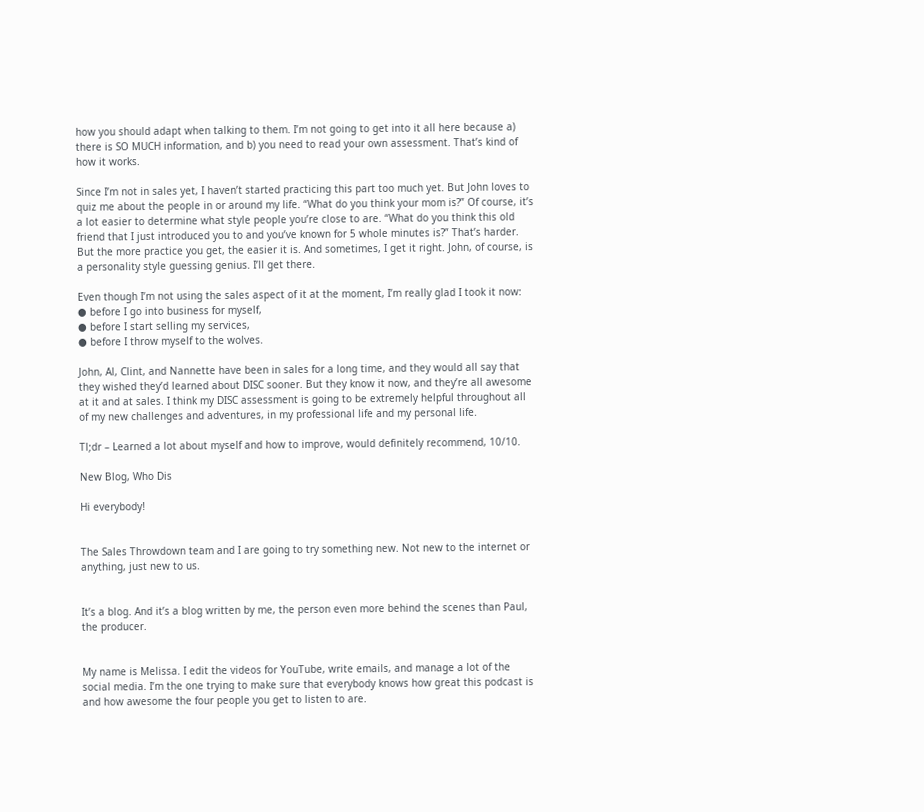how you should adapt when talking to them. I’m not going to get into it all here because a) there is SO MUCH information, and b) you need to read your own assessment. That’s kind of how it works.

Since I’m not in sales yet, I haven’t started practicing this part too much yet. But John loves to quiz me about the people in or around my life. “What do you think your mom is?” Of course, it’s a lot easier to determine what style people you’re close to are. “What do you think this old friend that I just introduced you to and you’ve known for 5 whole minutes is?” That’s harder. But the more practice you get, the easier it is. And sometimes, I get it right. John, of course, is a personality style guessing genius. I’ll get there.

Even though I’m not using the sales aspect of it at the moment, I’m really glad I took it now:
● before I go into business for myself,
● before I start selling my services,
● before I throw myself to the wolves.

John, Al, Clint, and Nannette have been in sales for a long time, and they would all say that they wished they’d learned about DISC sooner. But they know it now, and they’re all awesome at it and at sales. I think my DISC assessment is going to be extremely helpful throughout all of my new challenges and adventures, in my professional life and my personal life.

Tl;dr – Learned a lot about myself and how to improve, would definitely recommend, 10/10.

New Blog, Who Dis

Hi everybody!


The Sales Throwdown team and I are going to try something new. Not new to the internet or anything, just new to us.


It’s a blog. And it’s a blog written by me, the person even more behind the scenes than Paul, the producer.


My name is Melissa. I edit the videos for YouTube, write emails, and manage a lot of the social media. I’m the one trying to make sure that everybody knows how great this podcast is and how awesome the four people you get to listen to are.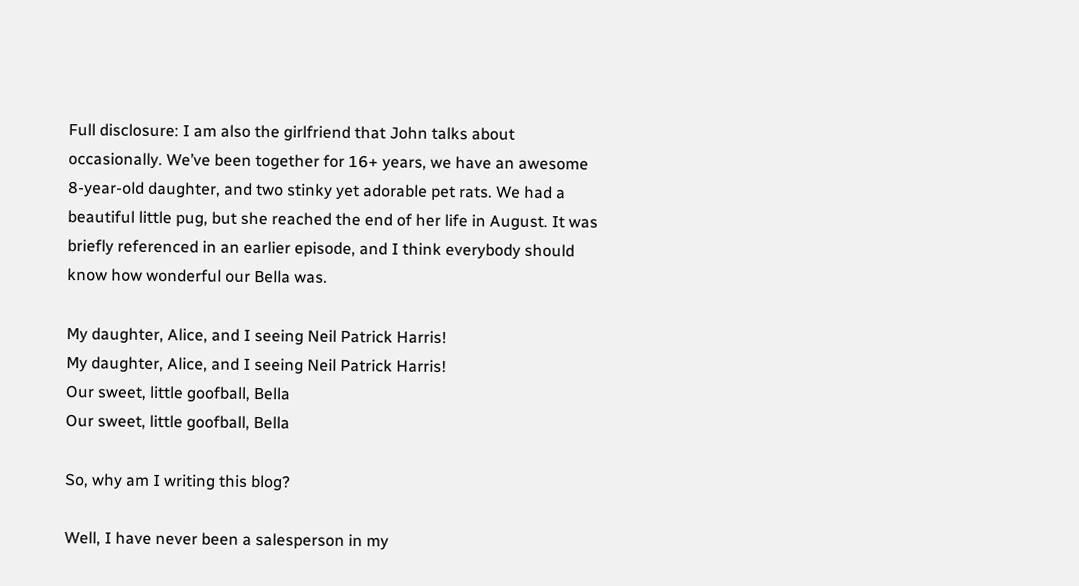Full disclosure: I am also the girlfriend that John talks about occasionally. We’ve been together for 16+ years, we have an awesome 8-year-old daughter, and two stinky yet adorable pet rats. We had a beautiful little pug, but she reached the end of her life in August. It was briefly referenced in an earlier episode, and I think everybody should know how wonderful our Bella was.

My daughter, Alice, and I seeing Neil Patrick Harris!
My daughter, Alice, and I seeing Neil Patrick Harris!
Our sweet, little goofball, Bella
Our sweet, little goofball, Bella

So, why am I writing this blog?

Well, I have never been a salesperson in my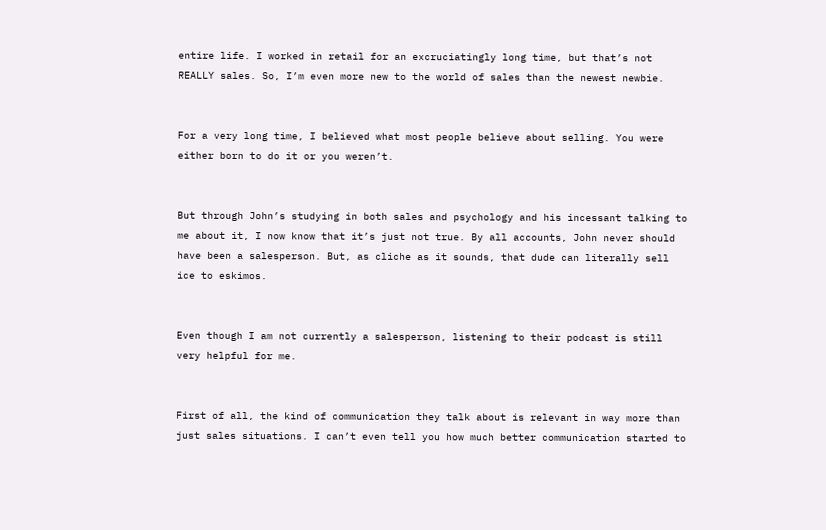entire life. I worked in retail for an excruciatingly long time, but that’s not REALLY sales. So, I’m even more new to the world of sales than the newest newbie.


For a very long time, I believed what most people believe about selling. You were either born to do it or you weren’t.


But through John’s studying in both sales and psychology and his incessant talking to me about it, I now know that it’s just not true. By all accounts, John never should have been a salesperson. But, as cliche as it sounds, that dude can literally sell ice to eskimos.


Even though I am not currently a salesperson, listening to their podcast is still very helpful for me.


First of all, the kind of communication they talk about is relevant in way more than just sales situations. I can’t even tell you how much better communication started to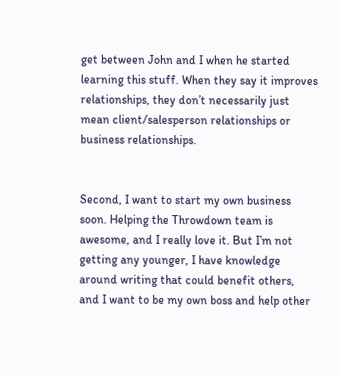get between John and I when he started learning this stuff. When they say it improves relationships, they don’t necessarily just mean client/salesperson relationships or business relationships.


Second, I want to start my own business soon. Helping the Throwdown team is awesome, and I really love it. But I’m not getting any younger, I have knowledge around writing that could benefit others, and I want to be my own boss and help other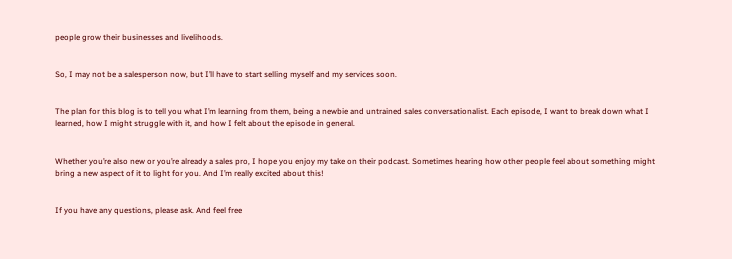people grow their businesses and livelihoods.


So, I may not be a salesperson now, but I’ll have to start selling myself and my services soon.


The plan for this blog is to tell you what I’m learning from them, being a newbie and untrained sales conversationalist. Each episode, I want to break down what I learned, how I might struggle with it, and how I felt about the episode in general.


Whether you’re also new or you’re already a sales pro, I hope you enjoy my take on their podcast. Sometimes hearing how other people feel about something might bring a new aspect of it to light for you. And I’m really excited about this!


If you have any questions, please ask. And feel free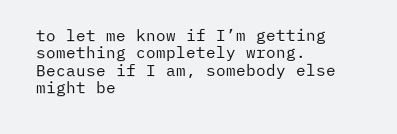to let me know if I’m getting something completely wrong. Because if I am, somebody else might be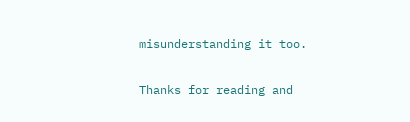misunderstanding it too.


Thanks for reading and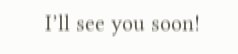I’ll see you soon!